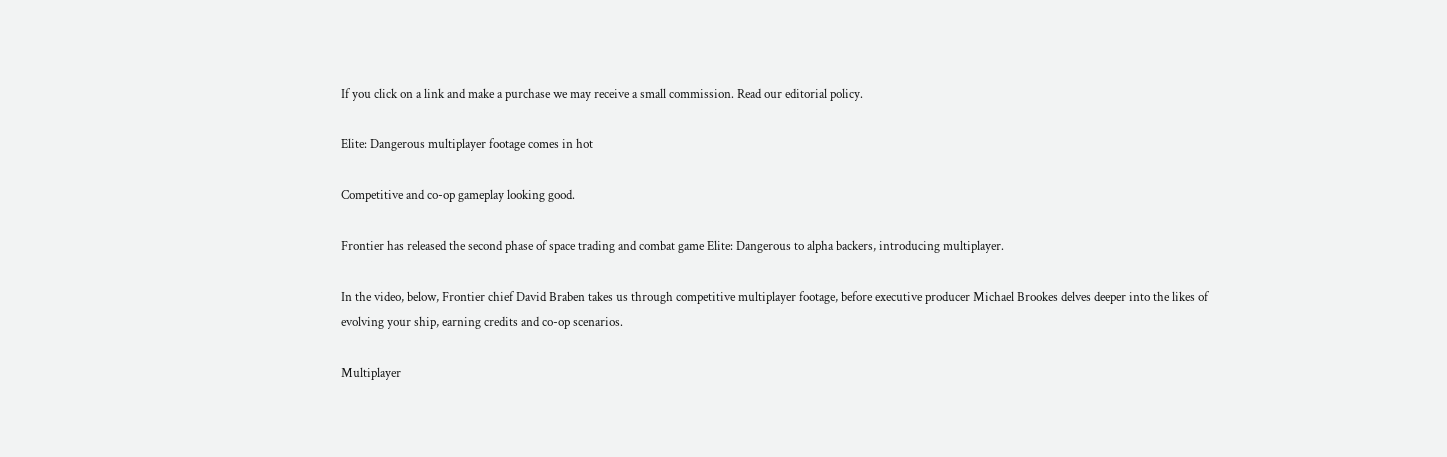If you click on a link and make a purchase we may receive a small commission. Read our editorial policy.

Elite: Dangerous multiplayer footage comes in hot

Competitive and co-op gameplay looking good.

Frontier has released the second phase of space trading and combat game Elite: Dangerous to alpha backers, introducing multiplayer.

In the video, below, Frontier chief David Braben takes us through competitive multiplayer footage, before executive producer Michael Brookes delves deeper into the likes of evolving your ship, earning credits and co-op scenarios.

Multiplayer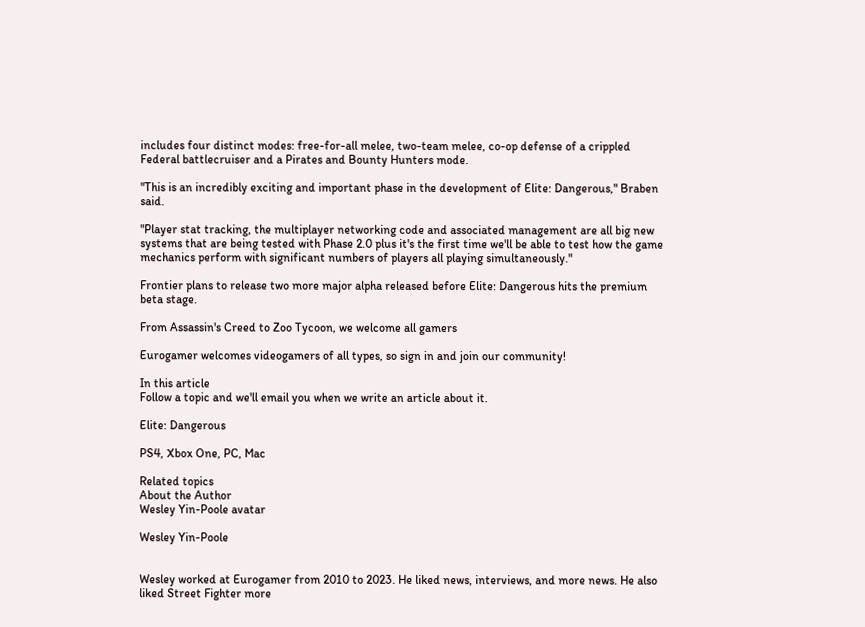includes four distinct modes: free-for-all melee, two-team melee, co-op defense of a crippled Federal battlecruiser and a Pirates and Bounty Hunters mode.

"This is an incredibly exciting and important phase in the development of Elite: Dangerous," Braben said.

"Player stat tracking, the multiplayer networking code and associated management are all big new systems that are being tested with Phase 2.0 plus it's the first time we'll be able to test how the game mechanics perform with significant numbers of players all playing simultaneously."

Frontier plans to release two more major alpha released before Elite: Dangerous hits the premium beta stage.

From Assassin's Creed to Zoo Tycoon, we welcome all gamers

Eurogamer welcomes videogamers of all types, so sign in and join our community!

In this article
Follow a topic and we'll email you when we write an article about it.

Elite: Dangerous

PS4, Xbox One, PC, Mac

Related topics
About the Author
Wesley Yin-Poole avatar

Wesley Yin-Poole


Wesley worked at Eurogamer from 2010 to 2023. He liked news, interviews, and more news. He also liked Street Fighter more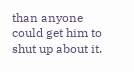than anyone could get him to shut up about it.